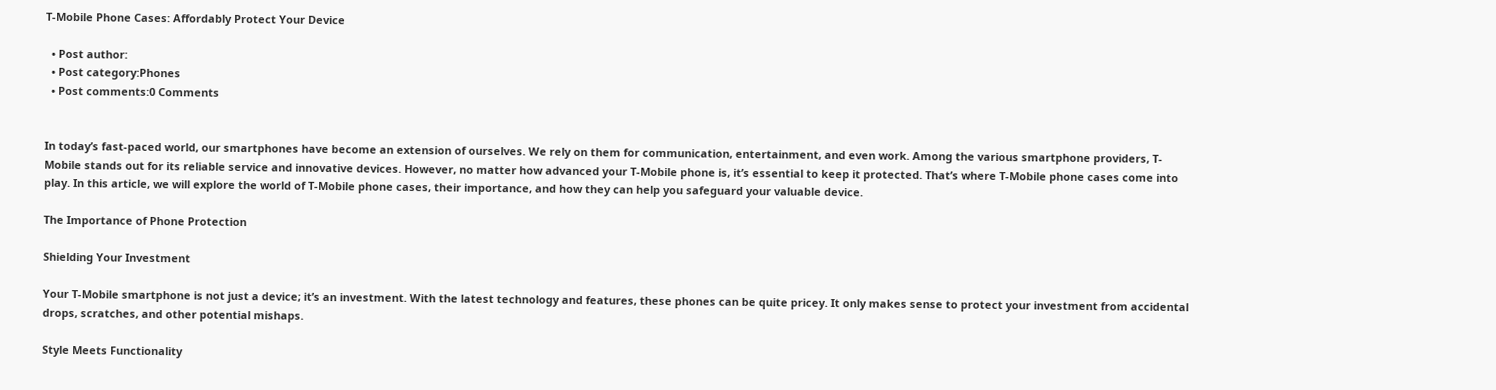T-Mobile Phone Cases: Affordably Protect Your Device

  • Post author:
  • Post category:Phones
  • Post comments:0 Comments


In today’s fast-paced world, our smartphones have become an extension of ourselves. We rely on them for communication, entertainment, and even work. Among the various smartphone providers, T-Mobile stands out for its reliable service and innovative devices. However, no matter how advanced your T-Mobile phone is, it’s essential to keep it protected. That’s where T-Mobile phone cases come into play. In this article, we will explore the world of T-Mobile phone cases, their importance, and how they can help you safeguard your valuable device.

The Importance of Phone Protection

Shielding Your Investment

Your T-Mobile smartphone is not just a device; it’s an investment. With the latest technology and features, these phones can be quite pricey. It only makes sense to protect your investment from accidental drops, scratches, and other potential mishaps.

Style Meets Functionality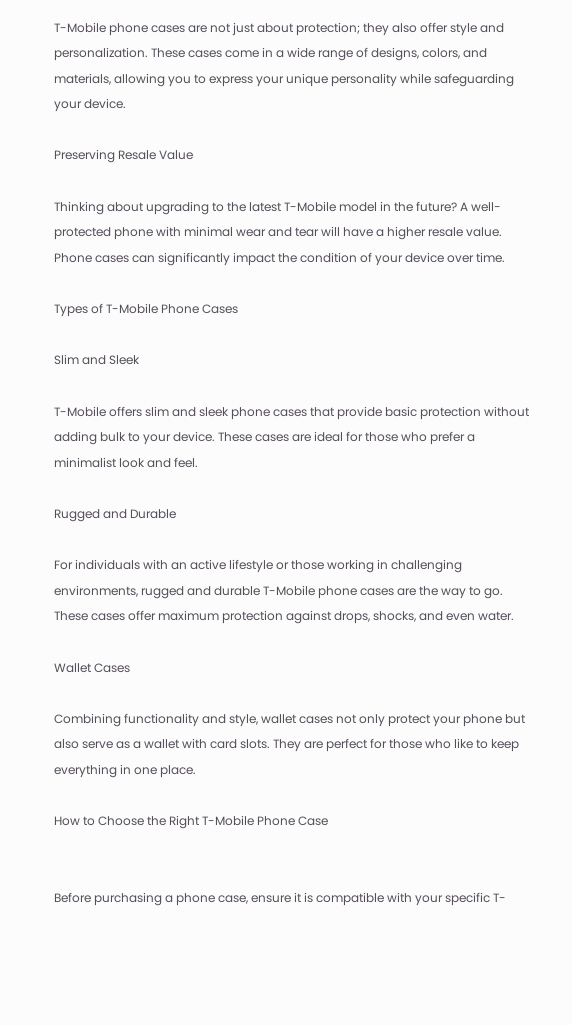T-Mobile phone cases are not just about protection; they also offer style and personalization. These cases come in a wide range of designs, colors, and materials, allowing you to express your unique personality while safeguarding your device.

Preserving Resale Value

Thinking about upgrading to the latest T-Mobile model in the future? A well-protected phone with minimal wear and tear will have a higher resale value. Phone cases can significantly impact the condition of your device over time.

Types of T-Mobile Phone Cases

Slim and Sleek

T-Mobile offers slim and sleek phone cases that provide basic protection without adding bulk to your device. These cases are ideal for those who prefer a minimalist look and feel.

Rugged and Durable

For individuals with an active lifestyle or those working in challenging environments, rugged and durable T-Mobile phone cases are the way to go. These cases offer maximum protection against drops, shocks, and even water.

Wallet Cases

Combining functionality and style, wallet cases not only protect your phone but also serve as a wallet with card slots. They are perfect for those who like to keep everything in one place.

How to Choose the Right T-Mobile Phone Case


Before purchasing a phone case, ensure it is compatible with your specific T-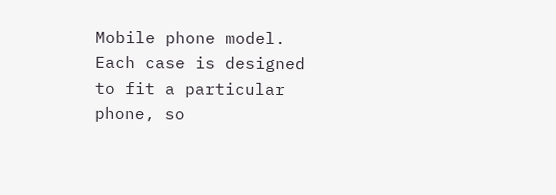Mobile phone model. Each case is designed to fit a particular phone, so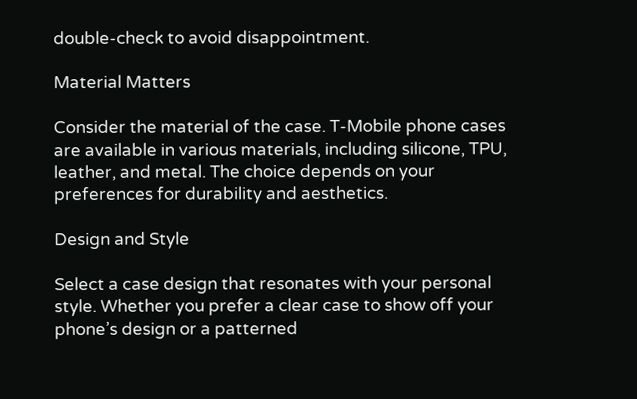double-check to avoid disappointment.

Material Matters

Consider the material of the case. T-Mobile phone cases are available in various materials, including silicone, TPU, leather, and metal. The choice depends on your preferences for durability and aesthetics.

Design and Style

Select a case design that resonates with your personal style. Whether you prefer a clear case to show off your phone’s design or a patterned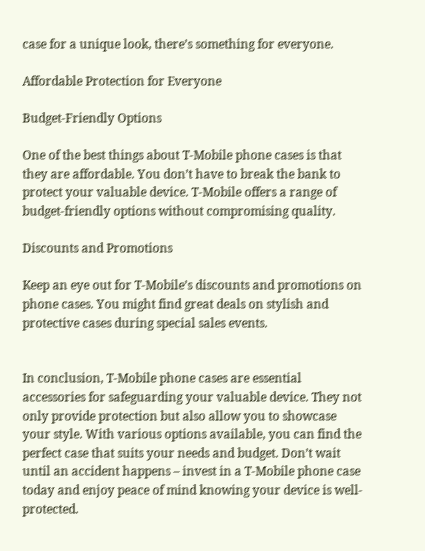case for a unique look, there’s something for everyone.

Affordable Protection for Everyone

Budget-Friendly Options

One of the best things about T-Mobile phone cases is that they are affordable. You don’t have to break the bank to protect your valuable device. T-Mobile offers a range of budget-friendly options without compromising quality.

Discounts and Promotions

Keep an eye out for T-Mobile’s discounts and promotions on phone cases. You might find great deals on stylish and protective cases during special sales events.


In conclusion, T-Mobile phone cases are essential accessories for safeguarding your valuable device. They not only provide protection but also allow you to showcase your style. With various options available, you can find the perfect case that suits your needs and budget. Don’t wait until an accident happens – invest in a T-Mobile phone case today and enjoy peace of mind knowing your device is well-protected.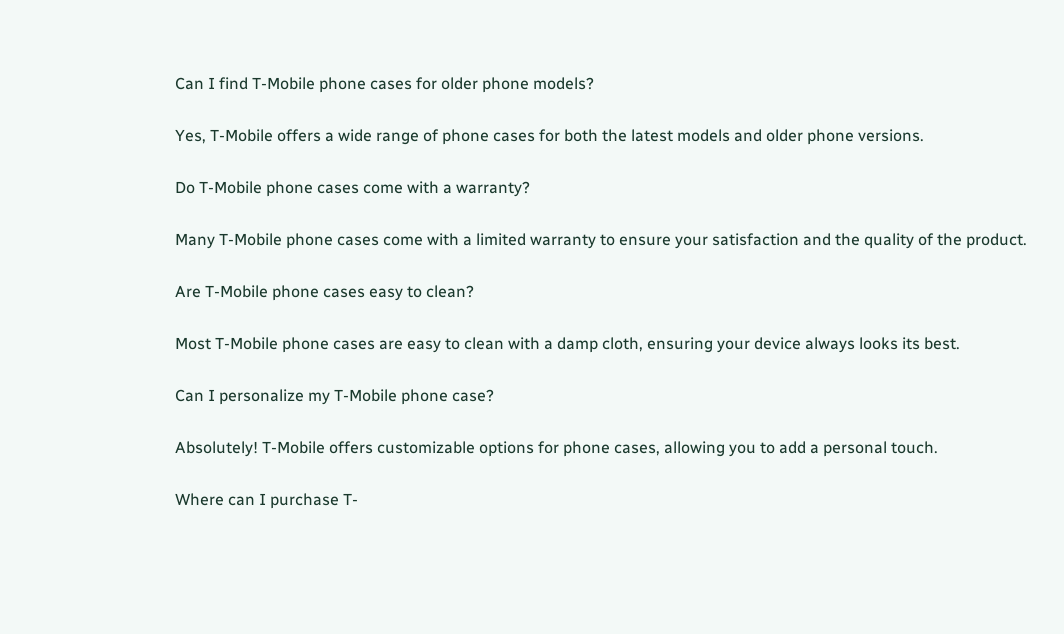Can I find T-Mobile phone cases for older phone models?

Yes, T-Mobile offers a wide range of phone cases for both the latest models and older phone versions.

Do T-Mobile phone cases come with a warranty?

Many T-Mobile phone cases come with a limited warranty to ensure your satisfaction and the quality of the product.

Are T-Mobile phone cases easy to clean?

Most T-Mobile phone cases are easy to clean with a damp cloth, ensuring your device always looks its best.

Can I personalize my T-Mobile phone case?

Absolutely! T-Mobile offers customizable options for phone cases, allowing you to add a personal touch.

Where can I purchase T-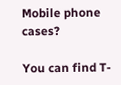Mobile phone cases?

You can find T-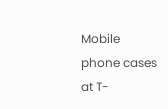Mobile phone cases at T-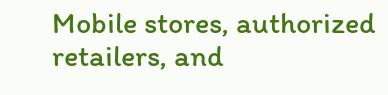Mobile stores, authorized retailers, and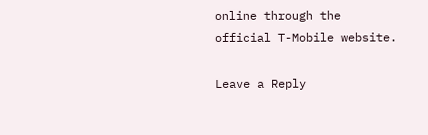online through the official T-Mobile website.

Leave a Reply